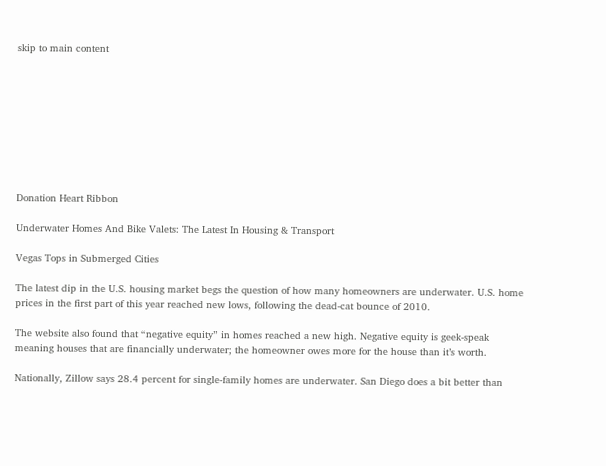skip to main content









Donation Heart Ribbon

Underwater Homes And Bike Valets: The Latest In Housing & Transport

Vegas Tops in Submerged Cities

The latest dip in the U.S. housing market begs the question of how many homeowners are underwater. U.S. home prices in the first part of this year reached new lows, following the dead-cat bounce of 2010.

The website also found that “negative equity” in homes reached a new high. Negative equity is geek-speak meaning houses that are financially underwater; the homeowner owes more for the house than it’s worth.

Nationally, Zillow says 28.4 percent for single-family homes are underwater. San Diego does a bit better than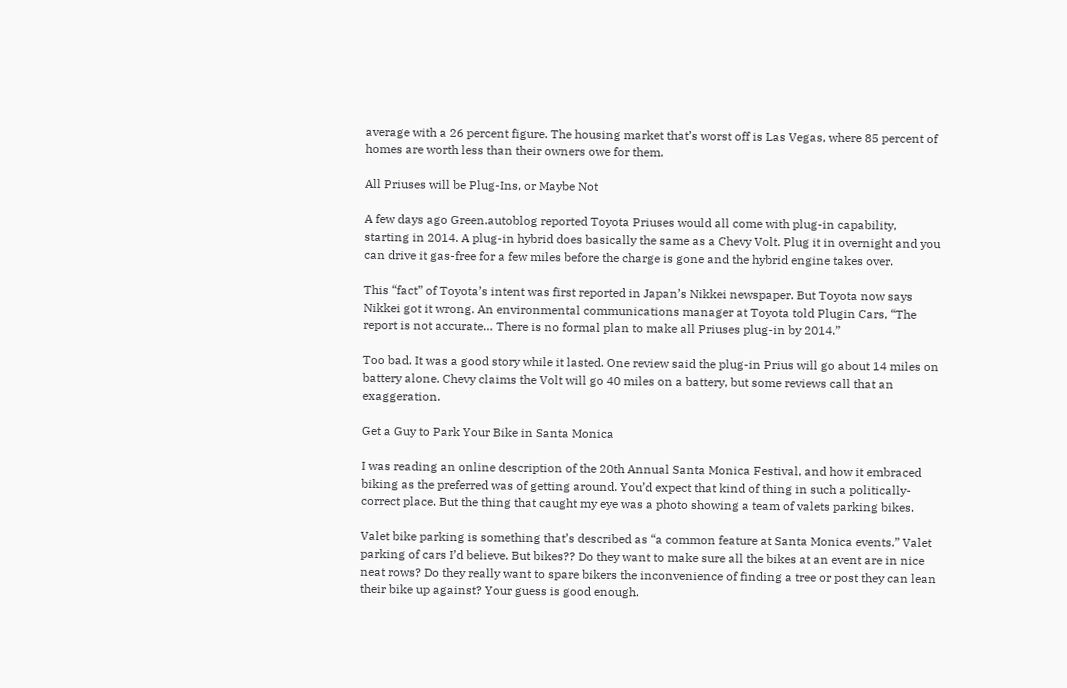average with a 26 percent figure. The housing market that’s worst off is Las Vegas, where 85 percent of homes are worth less than their owners owe for them.

All Priuses will be Plug-Ins, or Maybe Not

A few days ago Green.autoblog reported Toyota Priuses would all come with plug-in capability, starting in 2014. A plug-in hybrid does basically the same as a Chevy Volt. Plug it in overnight and you can drive it gas-free for a few miles before the charge is gone and the hybrid engine takes over.

This “fact” of Toyota’s intent was first reported in Japan’s Nikkei newspaper. But Toyota now says Nikkei got it wrong. An environmental communications manager at Toyota told Plugin Cars, “The report is not accurate… There is no formal plan to make all Priuses plug-in by 2014.”

Too bad. It was a good story while it lasted. One review said the plug-in Prius will go about 14 miles on battery alone. Chevy claims the Volt will go 40 miles on a battery, but some reviews call that an exaggeration.

Get a Guy to Park Your Bike in Santa Monica

I was reading an online description of the 20th Annual Santa Monica Festival, and how it embraced biking as the preferred was of getting around. You’d expect that kind of thing in such a politically-correct place. But the thing that caught my eye was a photo showing a team of valets parking bikes.

Valet bike parking is something that’s described as “a common feature at Santa Monica events.” Valet parking of cars I’d believe. But bikes?? Do they want to make sure all the bikes at an event are in nice neat rows? Do they really want to spare bikers the inconvenience of finding a tree or post they can lean their bike up against? Your guess is good enough.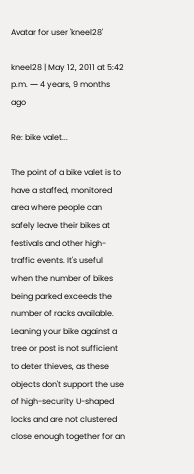Avatar for user 'kneel28'

kneel28 | May 12, 2011 at 5:42 p.m. ― 4 years, 9 months ago

Re: bike valet...

The point of a bike valet is to have a staffed, monitored area where people can safely leave their bikes at festivals and other high-traffic events. It's useful when the number of bikes being parked exceeds the number of racks available. Leaning your bike against a tree or post is not sufficient to deter thieves, as these objects don't support the use of high-security U-shaped locks and are not clustered close enough together for an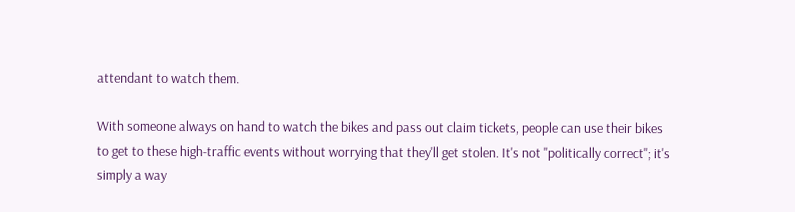attendant to watch them.

With someone always on hand to watch the bikes and pass out claim tickets, people can use their bikes to get to these high-traffic events without worrying that they'll get stolen. It's not "politically correct"; it's simply a way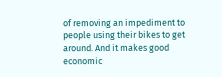of removing an impediment to people using their bikes to get around. And it makes good economic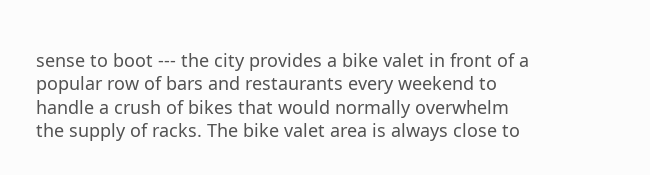sense to boot --- the city provides a bike valet in front of a popular row of bars and restaurants every weekend to handle a crush of bikes that would normally overwhelm the supply of racks. The bike valet area is always close to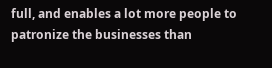full, and enables a lot more people to patronize the businesses than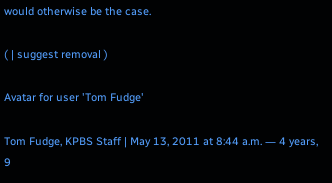would otherwise be the case.

( | suggest removal )

Avatar for user 'Tom Fudge'

Tom Fudge, KPBS Staff | May 13, 2011 at 8:44 a.m. ― 4 years, 9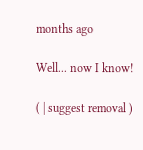months ago

Well... now I know!

( | suggest removal )